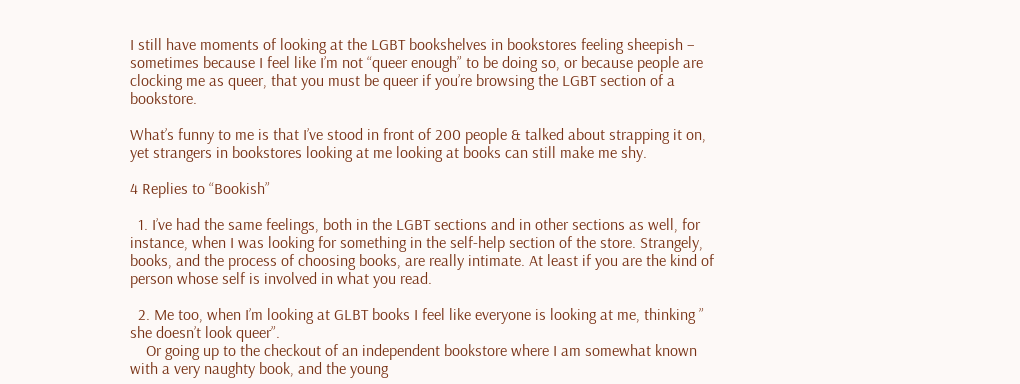I still have moments of looking at the LGBT bookshelves in bookstores feeling sheepish – sometimes because I feel like I’m not “queer enough” to be doing so, or because people are clocking me as queer, that you must be queer if you’re browsing the LGBT section of a bookstore.

What’s funny to me is that I’ve stood in front of 200 people & talked about strapping it on, yet strangers in bookstores looking at me looking at books can still make me shy.

4 Replies to “Bookish”

  1. I’ve had the same feelings, both in the LGBT sections and in other sections as well, for instance, when I was looking for something in the self-help section of the store. Strangely, books, and the process of choosing books, are really intimate. At least if you are the kind of person whose self is involved in what you read.

  2. Me too, when I’m looking at GLBT books I feel like everyone is looking at me, thinking ” she doesn’t look queer”.
    Or going up to the checkout of an independent bookstore where I am somewhat known with a very naughty book, and the young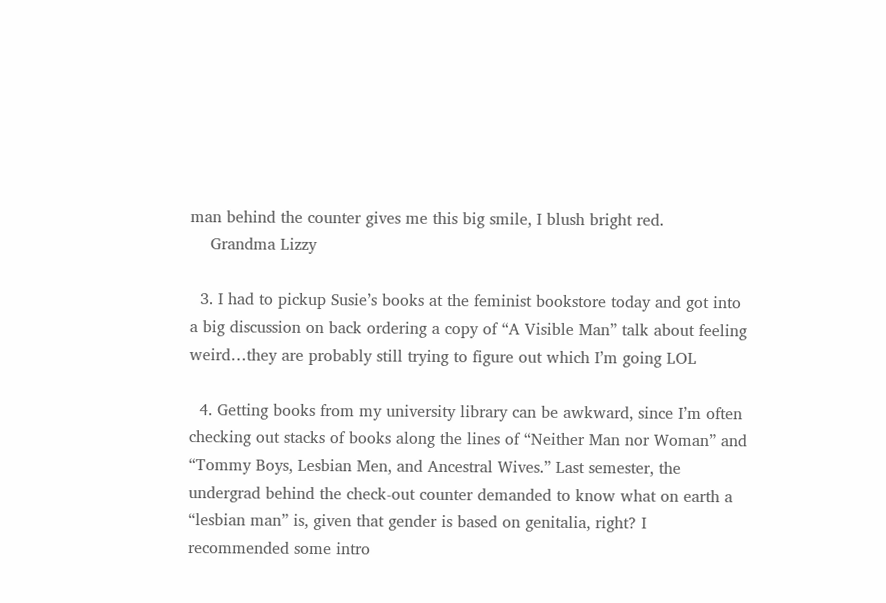man behind the counter gives me this big smile, I blush bright red.
    Grandma Lizzy

  3. I had to pickup Susie’s books at the feminist bookstore today and got into a big discussion on back ordering a copy of “A Visible Man” talk about feeling weird…they are probably still trying to figure out which I’m going LOL

  4. Getting books from my university library can be awkward, since I’m often checking out stacks of books along the lines of “Neither Man nor Woman” and “Tommy Boys, Lesbian Men, and Ancestral Wives.” Last semester, the undergrad behind the check-out counter demanded to know what on earth a “lesbian man” is, given that gender is based on genitalia, right? I recommended some intro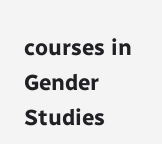courses in Gender Studies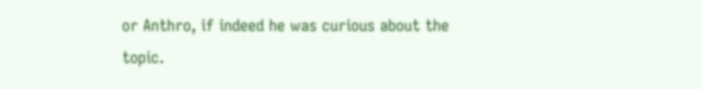or Anthro, if indeed he was curious about the topic.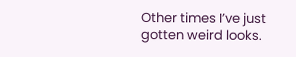Other times I’ve just gotten weird looks.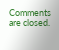Comments are closed.